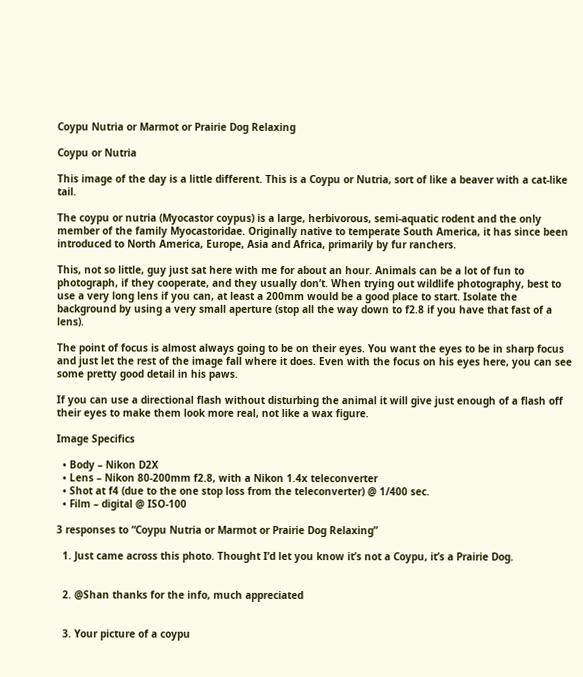Coypu Nutria or Marmot or Prairie Dog Relaxing

Coypu or Nutria

This image of the day is a little different. This is a Coypu or Nutria, sort of like a beaver with a cat-like tail.

The coypu or nutria (Myocastor coypus) is a large, herbivorous, semi-aquatic rodent and the only member of the family Myocastoridae. Originally native to temperate South America, it has since been introduced to North America, Europe, Asia and Africa, primarily by fur ranchers.

This, not so little, guy just sat here with me for about an hour. Animals can be a lot of fun to photograph, if they cooperate, and they usually don’t. When trying out wildlife photography, best to use a very long lens if you can, at least a 200mm would be a good place to start. Isolate the background by using a very small aperture (stop all the way down to f2.8 if you have that fast of a lens).

The point of focus is almost always going to be on their eyes. You want the eyes to be in sharp focus and just let the rest of the image fall where it does. Even with the focus on his eyes here, you can see some pretty good detail in his paws.

If you can use a directional flash without disturbing the animal it will give just enough of a flash off their eyes to make them look more real, not like a wax figure.

Image Specifics

  • Body – Nikon D2X
  • Lens – Nikon 80-200mm f2.8, with a Nikon 1.4x teleconverter
  • Shot at f4 (due to the one stop loss from the teleconverter) @ 1/400 sec.
  • Film – digital @ ISO-100

3 responses to “Coypu Nutria or Marmot or Prairie Dog Relaxing”

  1. Just came across this photo. Thought I’d let you know it’s not a Coypu, it’s a Prairie Dog.


  2. @Shan thanks for the info, much appreciated


  3. Your picture of a coypu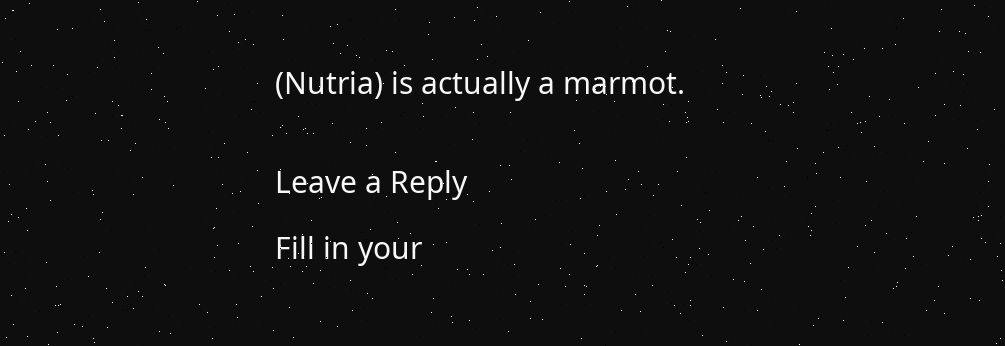(Nutria) is actually a marmot.


Leave a Reply

Fill in your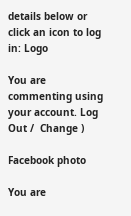details below or click an icon to log in: Logo

You are commenting using your account. Log Out /  Change )

Facebook photo

You are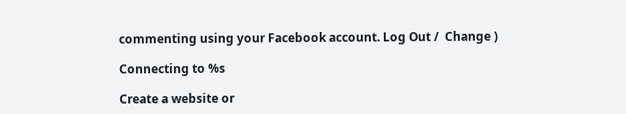commenting using your Facebook account. Log Out /  Change )

Connecting to %s

Create a website or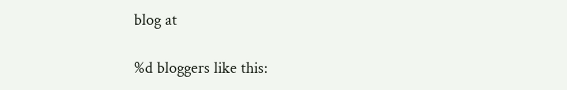blog at

%d bloggers like this: